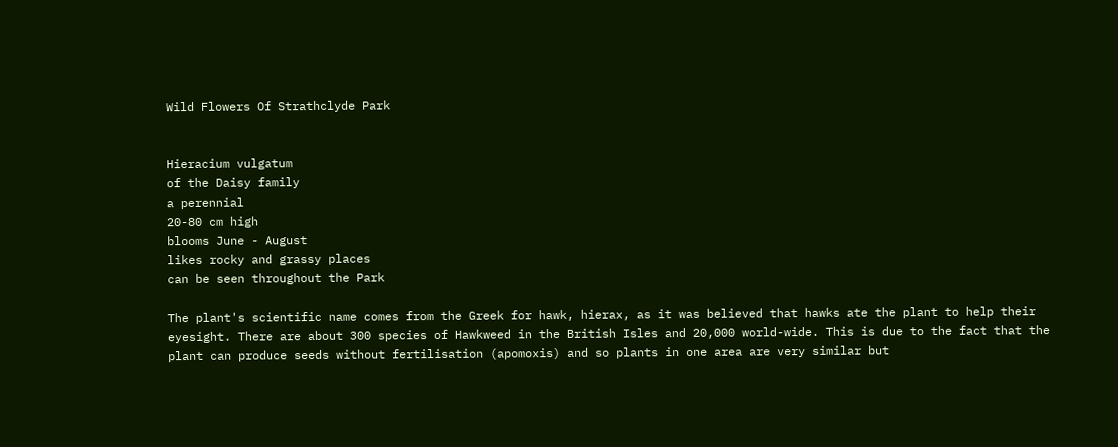Wild Flowers Of Strathclyde Park


Hieracium vulgatum
of the Daisy family
a perennial
20-80 cm high
blooms June - August
likes rocky and grassy places
can be seen throughout the Park

The plant's scientific name comes from the Greek for hawk, hierax, as it was believed that hawks ate the plant to help their eyesight. There are about 300 species of Hawkweed in the British Isles and 20,000 world-wide. This is due to the fact that the plant can produce seeds without fertilisation (apomoxis) and so plants in one area are very similar but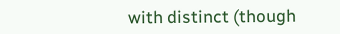with distinct (though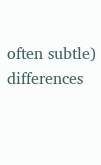often subtle) differences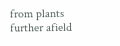from plants further afield